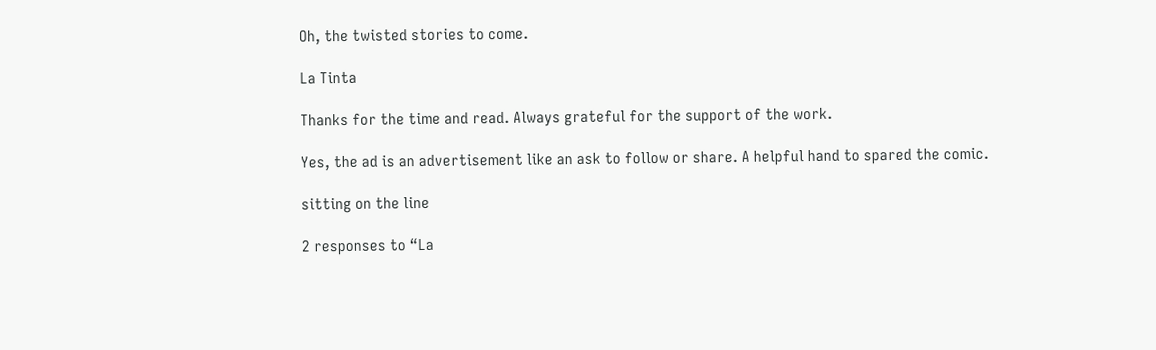Oh, the twisted stories to come.

La Tinta

Thanks for the time and read. Always grateful for the support of the work.

Yes, the ad is an advertisement like an ask to follow or share. A helpful hand to spared the comic.

sitting on the line

2 responses to “La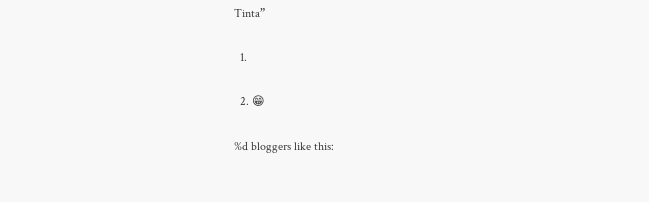Tinta”

  1.

  2. 😁

%d bloggers like this: